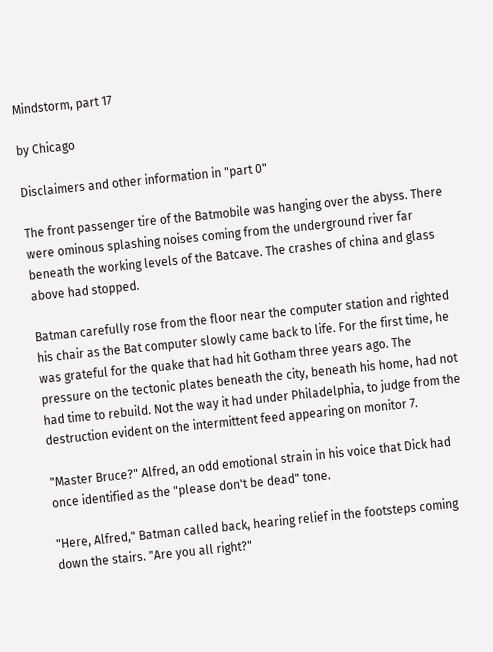Mindstorm, part 17

by Chicago

Disclaimers and other information in "part 0"

The front passenger tire of the Batmobile was hanging over the abyss. There were ominous splashing noises coming from the underground river far beneath the working levels of the Batcave. The crashes of china and glass above had stopped.

Batman carefully rose from the floor near the computer station and righted his chair as the Bat computer slowly came back to life. For the first time, he was grateful for the quake that had hit Gotham three years ago. The pressure on the tectonic plates beneath the city, beneath his home, had not had time to rebuild. Not the way it had under Philadelphia, to judge from the destruction evident on the intermittent feed appearing on monitor 7.

"Master Bruce?" Alfred, an odd emotional strain in his voice that Dick had once identified as the "please don't be dead" tone.

"Here, Alfred," Batman called back, hearing relief in the footsteps coming down the stairs. "Are you all right?"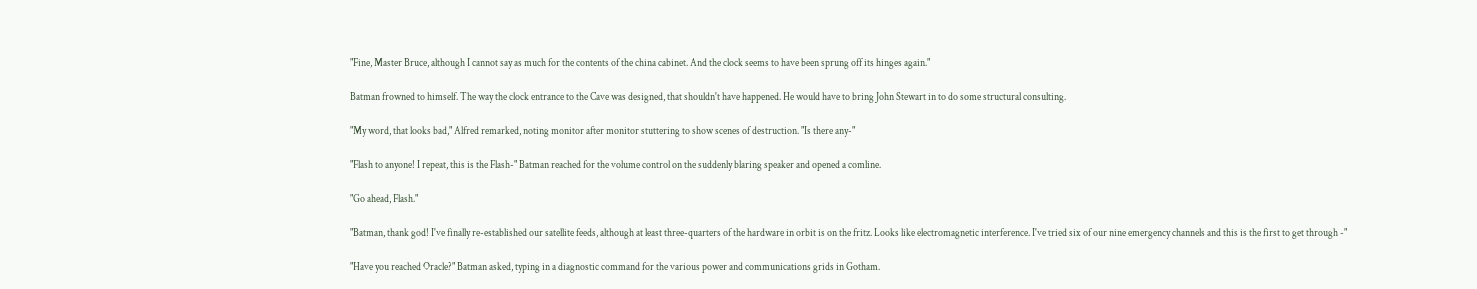"Fine, Master Bruce, although I cannot say as much for the contents of the china cabinet. And the clock seems to have been sprung off its hinges again."

Batman frowned to himself. The way the clock entrance to the Cave was designed, that shouldn't have happened. He would have to bring John Stewart in to do some structural consulting.

"My word, that looks bad," Alfred remarked, noting monitor after monitor stuttering to show scenes of destruction. "Is there any-"

"Flash to anyone! I repeat, this is the Flash-" Batman reached for the volume control on the suddenly blaring speaker and opened a comline.

"Go ahead, Flash."

"Batman, thank god! I've finally re-established our satellite feeds, although at least three-quarters of the hardware in orbit is on the fritz. Looks like electromagnetic interference. I've tried six of our nine emergency channels and this is the first to get through -"

"Have you reached Oracle?" Batman asked, typing in a diagnostic command for the various power and communications grids in Gotham.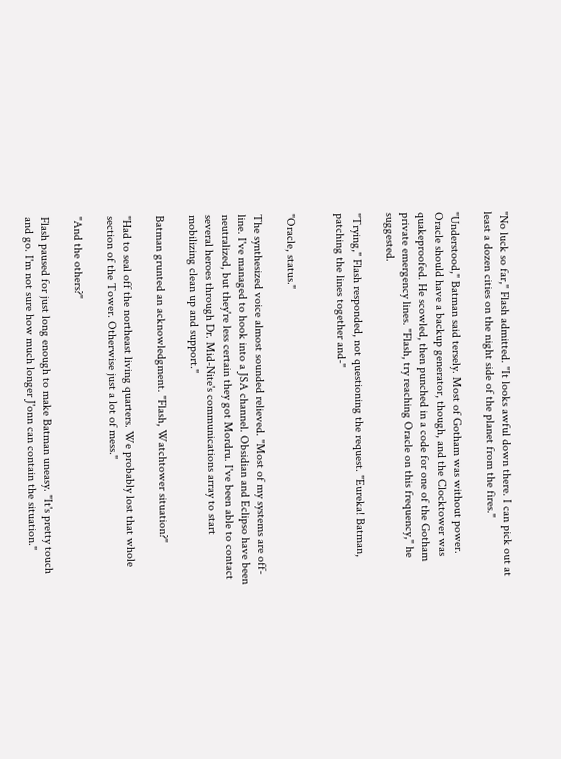"No luck so far," Flash admitted. "It looks awful down there. I can pick out at least a dozen cities on the night side of the planet from the fires."

"Understood," Batman said tersely. Most of Gotham was without power. Oracle should have a backup generator, though, and the Clocktower was quakeproofed. He scowled, then punched in a code for one of the Gotham private emergency lines. "Flash, try reaching Oracle on this frequency," he suggested.

"Trying," Flash responded, not questioning the request. "Eureka! Batman, patching the lines together and-"


"Oracle, status."

The synthesized voice almost sounded relieved. "Most of my systems are off-line. I've managed to hook into a JSA channel. Obsidian and Eclipso have been neutralized, but they're less certain they got Mordru. I've been able to contact several heroes through Dr. Mid-Nite's communications array to start mobilizing clean up and support."

Batman grunted an acknowledgment. "Flash, Watchtower situation?"

"Had to seal off the northeast living quarters. We probably lost that whole section of the Tower. Otherwise just a lot of mess."

"And the others?"

Flash paused for just long enough to make Batman uneasy. "It's pretty touch and go. I'm not sure how much longer J'onn can contain the situation."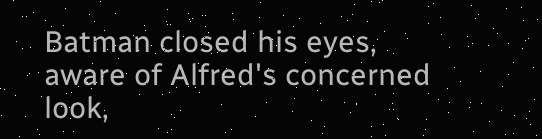Batman closed his eyes, aware of Alfred's concerned look,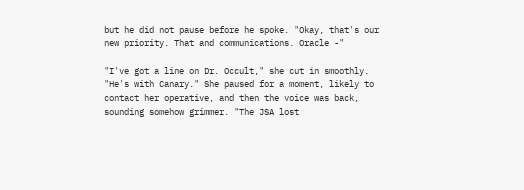but he did not pause before he spoke. "Okay, that's our new priority. That and communications. Oracle -"

"I've got a line on Dr. Occult," she cut in smoothly. "He's with Canary." She paused for a moment, likely to contact her operative, and then the voice was back, sounding somehow grimmer. "The JSA lost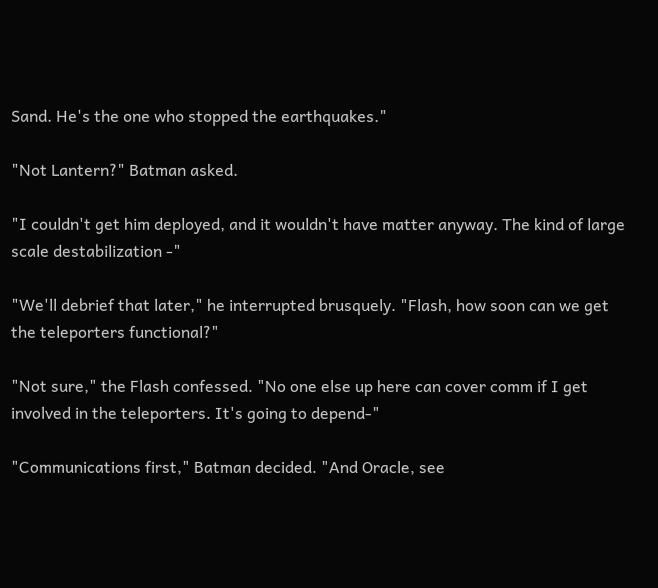Sand. He's the one who stopped the earthquakes."

"Not Lantern?" Batman asked.

"I couldn't get him deployed, and it wouldn't have matter anyway. The kind of large scale destabilization -"

"We'll debrief that later," he interrupted brusquely. "Flash, how soon can we get the teleporters functional?"

"Not sure," the Flash confessed. "No one else up here can cover comm if I get involved in the teleporters. It's going to depend-"

"Communications first," Batman decided. "And Oracle, see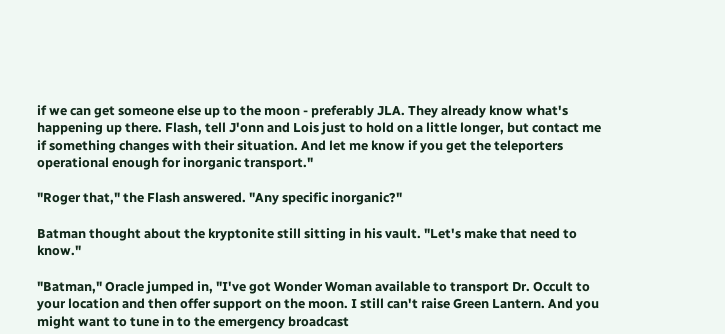if we can get someone else up to the moon - preferably JLA. They already know what's happening up there. Flash, tell J'onn and Lois just to hold on a little longer, but contact me if something changes with their situation. And let me know if you get the teleporters operational enough for inorganic transport."

"Roger that," the Flash answered. "Any specific inorganic?"

Batman thought about the kryptonite still sitting in his vault. "Let's make that need to know."

"Batman," Oracle jumped in, "I've got Wonder Woman available to transport Dr. Occult to your location and then offer support on the moon. I still can't raise Green Lantern. And you might want to tune in to the emergency broadcast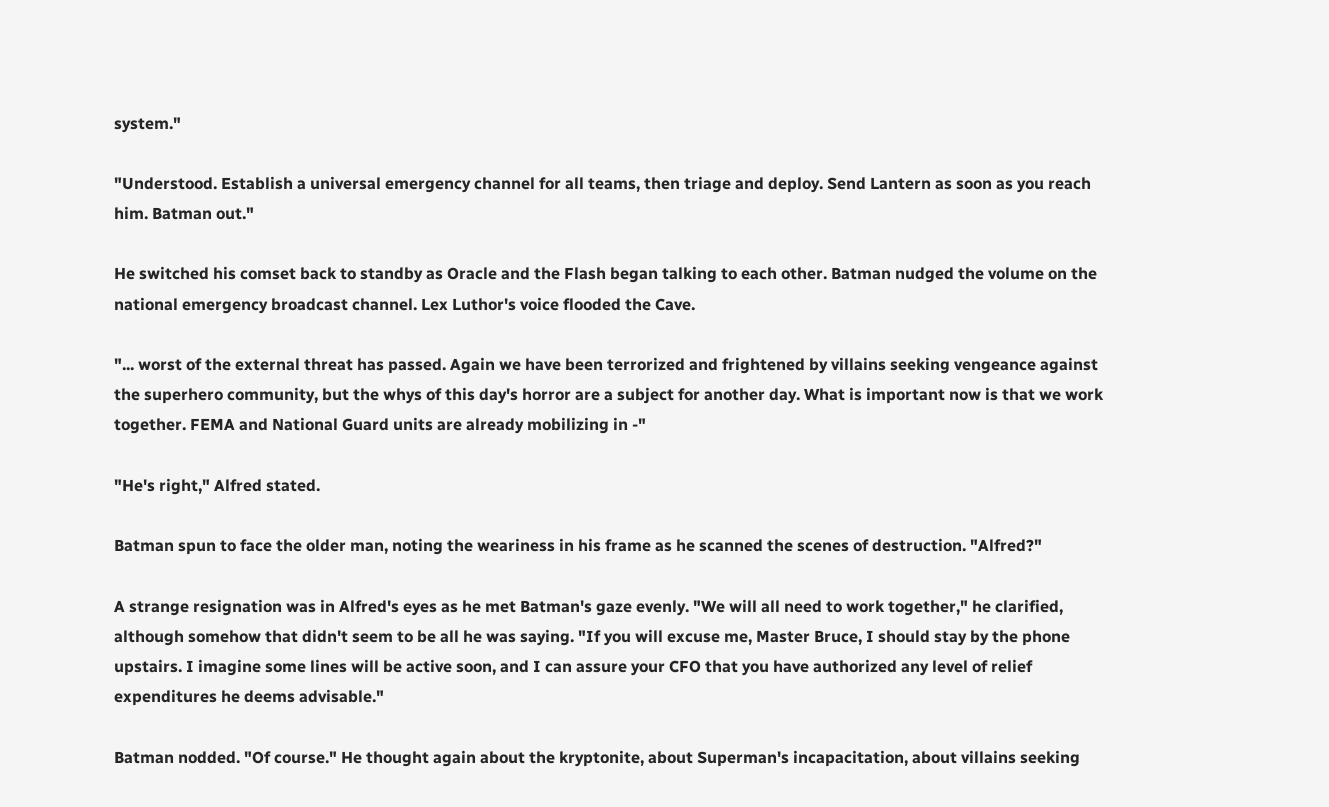system."

"Understood. Establish a universal emergency channel for all teams, then triage and deploy. Send Lantern as soon as you reach him. Batman out."

He switched his comset back to standby as Oracle and the Flash began talking to each other. Batman nudged the volume on the national emergency broadcast channel. Lex Luthor's voice flooded the Cave.

"... worst of the external threat has passed. Again we have been terrorized and frightened by villains seeking vengeance against the superhero community, but the whys of this day's horror are a subject for another day. What is important now is that we work together. FEMA and National Guard units are already mobilizing in -"

"He's right," Alfred stated.

Batman spun to face the older man, noting the weariness in his frame as he scanned the scenes of destruction. "Alfred?"

A strange resignation was in Alfred's eyes as he met Batman's gaze evenly. "We will all need to work together," he clarified, although somehow that didn't seem to be all he was saying. "If you will excuse me, Master Bruce, I should stay by the phone upstairs. I imagine some lines will be active soon, and I can assure your CFO that you have authorized any level of relief expenditures he deems advisable."

Batman nodded. "Of course." He thought again about the kryptonite, about Superman's incapacitation, about villains seeking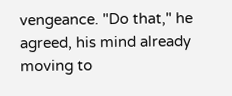vengeance. "Do that," he agreed, his mind already moving to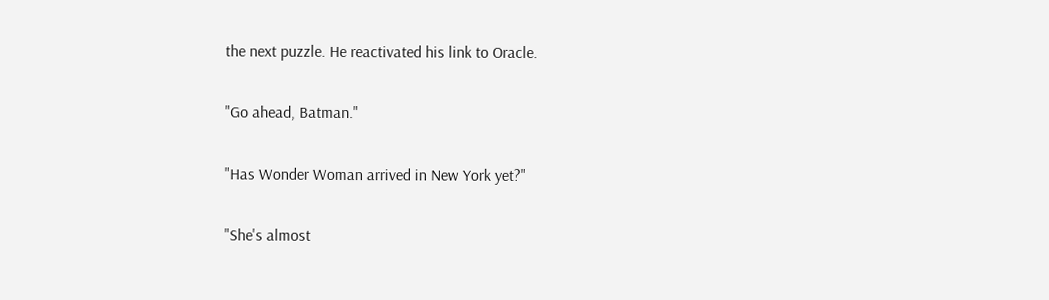the next puzzle. He reactivated his link to Oracle.

"Go ahead, Batman."

"Has Wonder Woman arrived in New York yet?"

"She's almost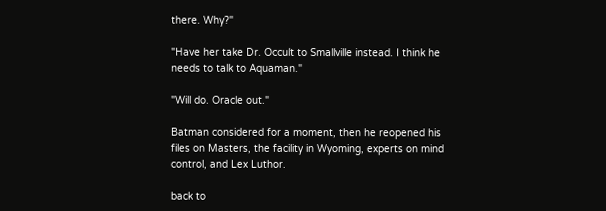there. Why?"

"Have her take Dr. Occult to Smallville instead. I think he needs to talk to Aquaman."

"Will do. Oracle out."

Batman considered for a moment, then he reopened his files on Masters, the facility in Wyoming, experts on mind control, and Lex Luthor.

back to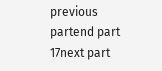previous partend part 17next part